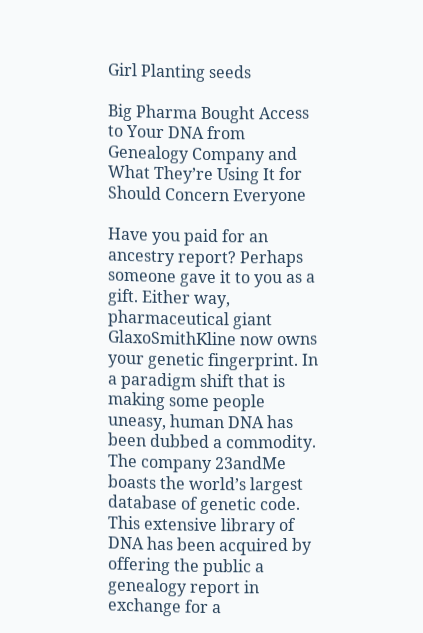Girl Planting seeds

Big Pharma Bought Access to Your DNA from Genealogy Company and What They’re Using It for Should Concern Everyone

Have you paid for an ancestry report? Perhaps someone gave it to you as a gift. Either way, pharmaceutical giant GlaxoSmithKline now owns your genetic fingerprint. In a paradigm shift that is making some people uneasy, human DNA has been dubbed a commodity. The company 23andMe boasts the world’s largest database of genetic code. This extensive library of DNA has been acquired by offering the public a genealogy report in exchange for a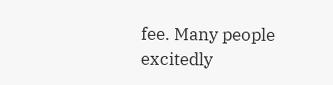fee. Many people excitedly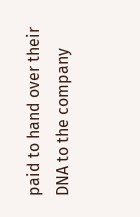paid to hand over their DNA to the company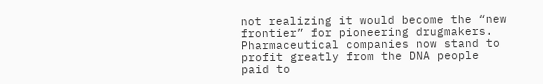not realizing it would become the “new frontier” for pioneering drugmakers. Pharmaceutical companies now stand to profit greatly from the DNA people paid to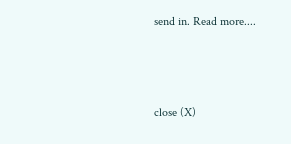send in. Read more....



close (X)